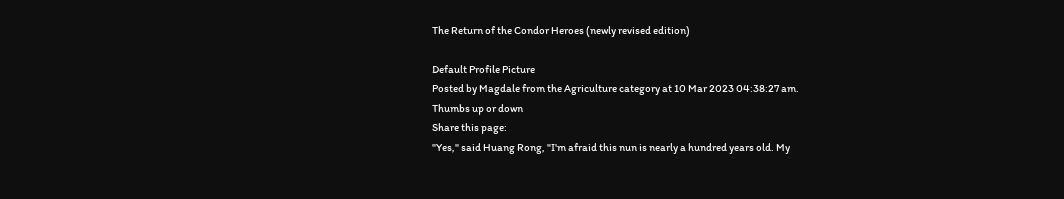The Return of the Condor Heroes (newly revised edition)

Default Profile Picture
Posted by Magdale from the Agriculture category at 10 Mar 2023 04:38:27 am.
Thumbs up or down
Share this page:
"Yes," said Huang Rong, "I'm afraid this nun is nearly a hundred years old. My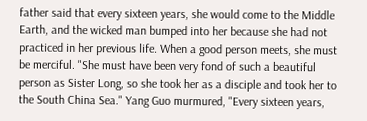father said that every sixteen years, she would come to the Middle Earth, and the wicked man bumped into her because she had not practiced in her previous life. When a good person meets, she must be merciful. "She must have been very fond of such a beautiful person as Sister Long, so she took her as a disciple and took her to the South China Sea." Yang Guo murmured, "Every sixteen years,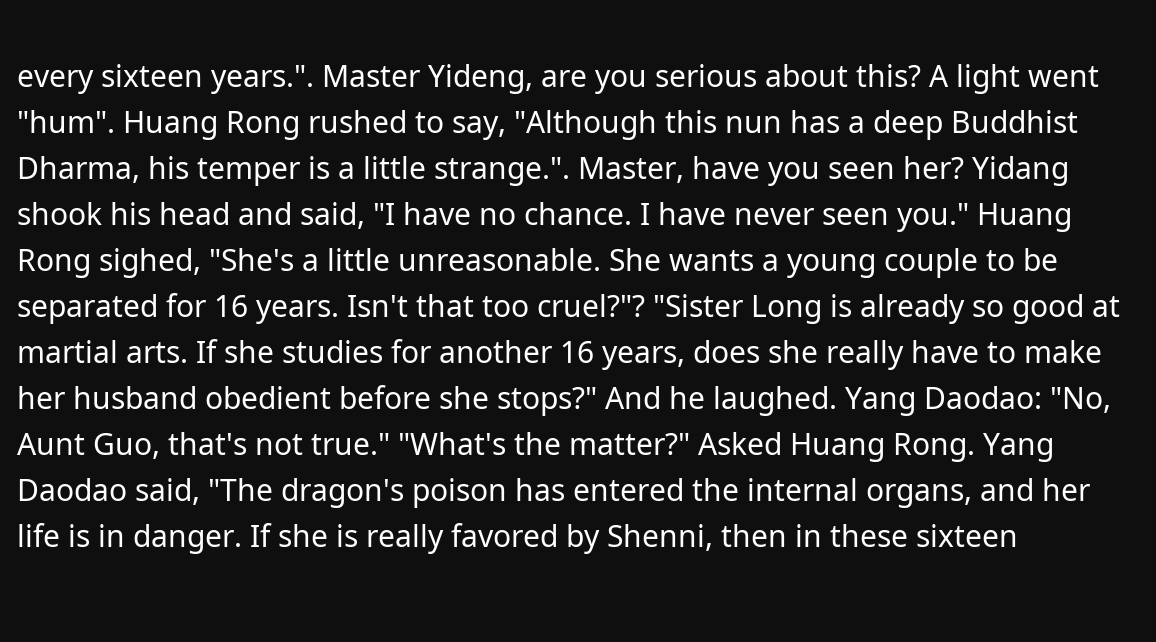every sixteen years.". Master Yideng, are you serious about this? A light went "hum". Huang Rong rushed to say, "Although this nun has a deep Buddhist Dharma, his temper is a little strange.". Master, have you seen her? Yidang shook his head and said, "I have no chance. I have never seen you." Huang Rong sighed, "She's a little unreasonable. She wants a young couple to be separated for 16 years. Isn't that too cruel?"? "Sister Long is already so good at martial arts. If she studies for another 16 years, does she really have to make her husband obedient before she stops?" And he laughed. Yang Daodao: "No, Aunt Guo, that's not true." "What's the matter?" Asked Huang Rong. Yang Daodao said, "The dragon's poison has entered the internal organs, and her life is in danger. If she is really favored by Shenni, then in these sixteen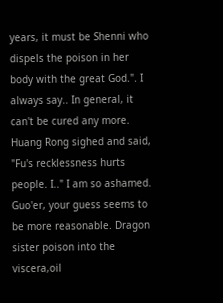years, it must be Shenni who dispels the poison in her body with the great God.". I always say.. In general, it can't be cured any more. Huang Rong sighed and said, "Fu's recklessness hurts people. I.." I am so ashamed. Guo'er, your guess seems to be more reasonable. Dragon sister poison into the viscera,oil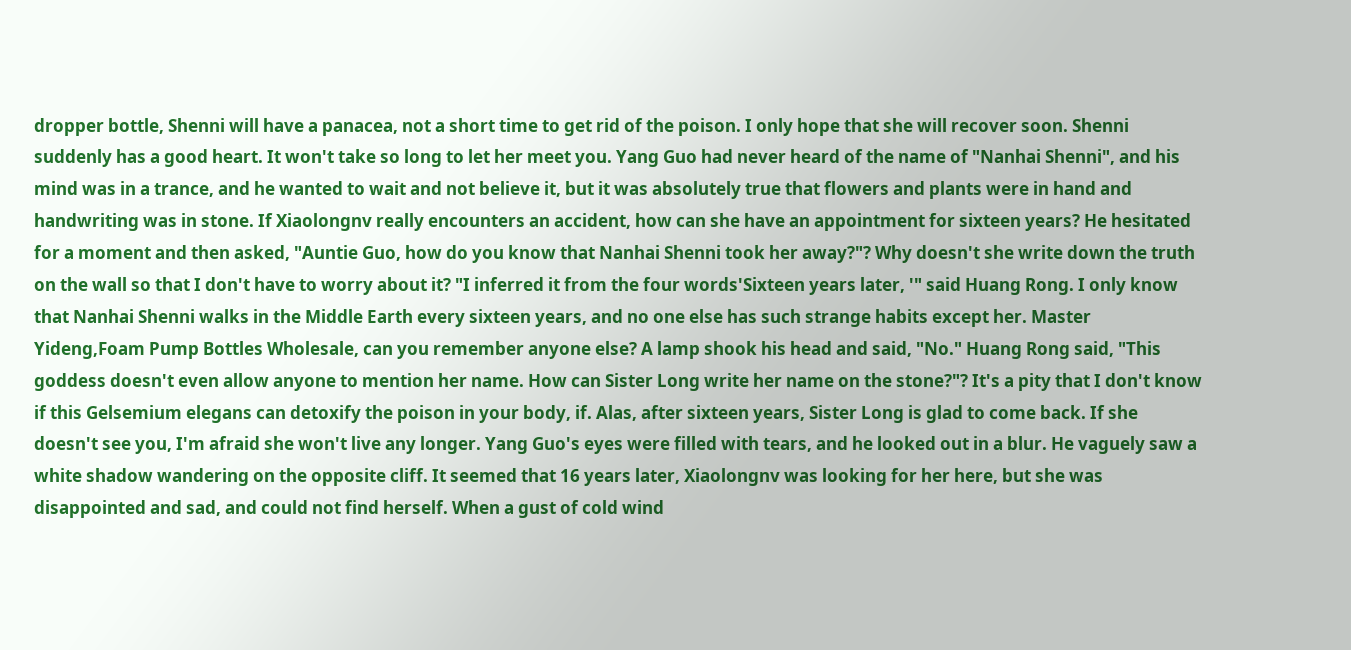dropper bottle, Shenni will have a panacea, not a short time to get rid of the poison. I only hope that she will recover soon. Shenni suddenly has a good heart. It won't take so long to let her meet you. Yang Guo had never heard of the name of "Nanhai Shenni", and his mind was in a trance, and he wanted to wait and not believe it, but it was absolutely true that flowers and plants were in hand and handwriting was in stone. If Xiaolongnv really encounters an accident, how can she have an appointment for sixteen years? He hesitated for a moment and then asked, "Auntie Guo, how do you know that Nanhai Shenni took her away?"? Why doesn't she write down the truth on the wall so that I don't have to worry about it? "I inferred it from the four words'Sixteen years later, '" said Huang Rong. I only know that Nanhai Shenni walks in the Middle Earth every sixteen years, and no one else has such strange habits except her. Master Yideng,Foam Pump Bottles Wholesale, can you remember anyone else? A lamp shook his head and said, "No." Huang Rong said, "This goddess doesn't even allow anyone to mention her name. How can Sister Long write her name on the stone?"? It's a pity that I don't know if this Gelsemium elegans can detoxify the poison in your body, if. Alas, after sixteen years, Sister Long is glad to come back. If she doesn't see you, I'm afraid she won't live any longer. Yang Guo's eyes were filled with tears, and he looked out in a blur. He vaguely saw a white shadow wandering on the opposite cliff. It seemed that 16 years later, Xiaolongnv was looking for her here, but she was disappointed and sad, and could not find herself. When a gust of cold wind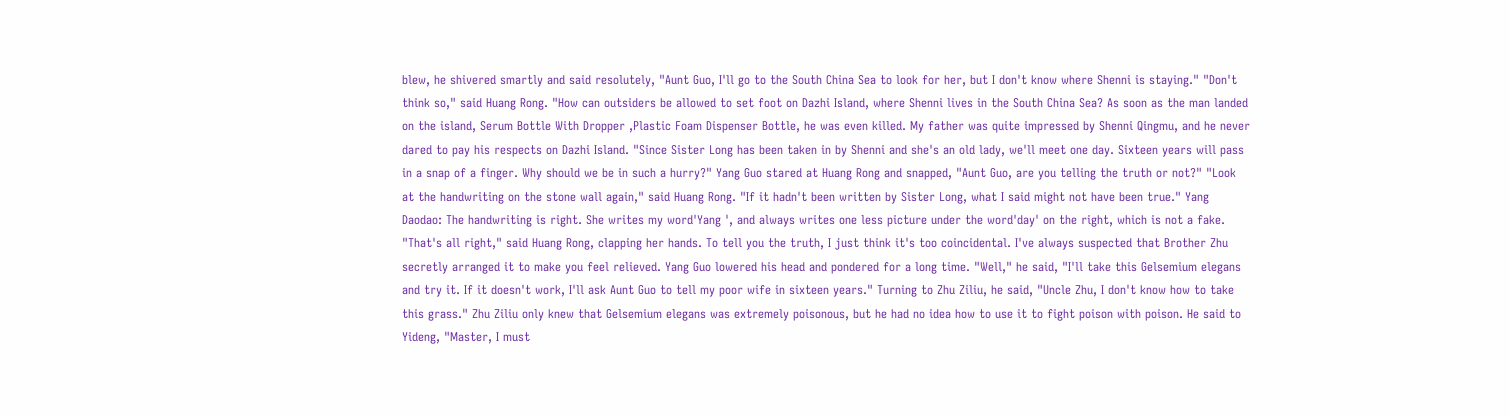blew, he shivered smartly and said resolutely, "Aunt Guo, I'll go to the South China Sea to look for her, but I don't know where Shenni is staying." "Don't think so," said Huang Rong. "How can outsiders be allowed to set foot on Dazhi Island, where Shenni lives in the South China Sea? As soon as the man landed on the island, Serum Bottle With Dropper ,Plastic Foam Dispenser Bottle, he was even killed. My father was quite impressed by Shenni Qingmu, and he never dared to pay his respects on Dazhi Island. "Since Sister Long has been taken in by Shenni and she's an old lady, we'll meet one day. Sixteen years will pass in a snap of a finger. Why should we be in such a hurry?" Yang Guo stared at Huang Rong and snapped, "Aunt Guo, are you telling the truth or not?" "Look at the handwriting on the stone wall again," said Huang Rong. "If it hadn't been written by Sister Long, what I said might not have been true." Yang Daodao: The handwriting is right. She writes my word'Yang ', and always writes one less picture under the word'day' on the right, which is not a fake. "That's all right," said Huang Rong, clapping her hands. To tell you the truth, I just think it's too coincidental. I've always suspected that Brother Zhu secretly arranged it to make you feel relieved. Yang Guo lowered his head and pondered for a long time. "Well," he said, "I'll take this Gelsemium elegans and try it. If it doesn't work, I'll ask Aunt Guo to tell my poor wife in sixteen years." Turning to Zhu Ziliu, he said, "Uncle Zhu, I don't know how to take this grass." Zhu Ziliu only knew that Gelsemium elegans was extremely poisonous, but he had no idea how to use it to fight poison with poison. He said to Yideng, "Master, I must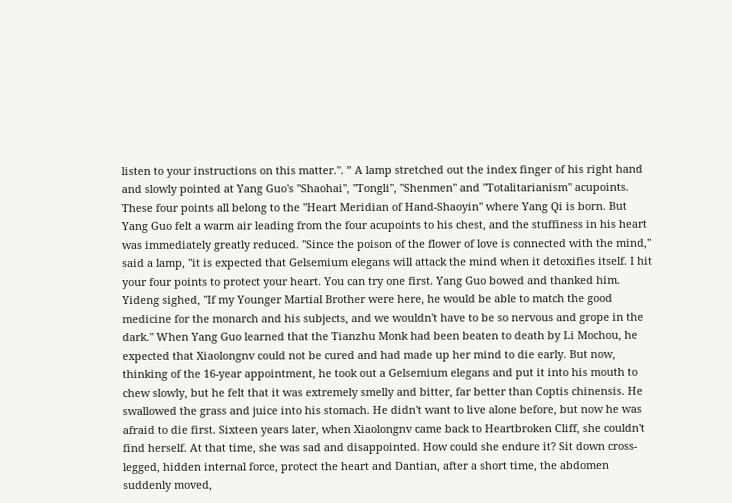listen to your instructions on this matter.". ” A lamp stretched out the index finger of his right hand and slowly pointed at Yang Guo's "Shaohai", "Tongli", "Shenmen" and "Totalitarianism" acupoints. These four points all belong to the "Heart Meridian of Hand-Shaoyin" where Yang Qi is born. But Yang Guo felt a warm air leading from the four acupoints to his chest, and the stuffiness in his heart was immediately greatly reduced. "Since the poison of the flower of love is connected with the mind," said a lamp, "it is expected that Gelsemium elegans will attack the mind when it detoxifies itself. I hit your four points to protect your heart. You can try one first. Yang Guo bowed and thanked him. Yideng sighed, "If my Younger Martial Brother were here, he would be able to match the good medicine for the monarch and his subjects, and we wouldn't have to be so nervous and grope in the dark." When Yang Guo learned that the Tianzhu Monk had been beaten to death by Li Mochou, he expected that Xiaolongnv could not be cured and had made up her mind to die early. But now, thinking of the 16-year appointment, he took out a Gelsemium elegans and put it into his mouth to chew slowly, but he felt that it was extremely smelly and bitter, far better than Coptis chinensis. He swallowed the grass and juice into his stomach. He didn't want to live alone before, but now he was afraid to die first. Sixteen years later, when Xiaolongnv came back to Heartbroken Cliff, she couldn't find herself. At that time, she was sad and disappointed. How could she endure it? Sit down cross-legged, hidden internal force, protect the heart and Dantian, after a short time, the abdomen suddenly moved,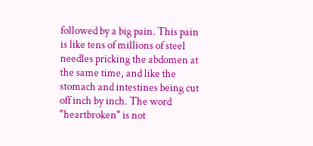followed by a big pain. This pain is like tens of millions of steel needles pricking the abdomen at the same time, and like the stomach and intestines being cut off inch by inch. The word "heartbroken" is not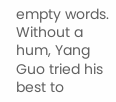empty words. Without a hum, Yang Guo tried his best to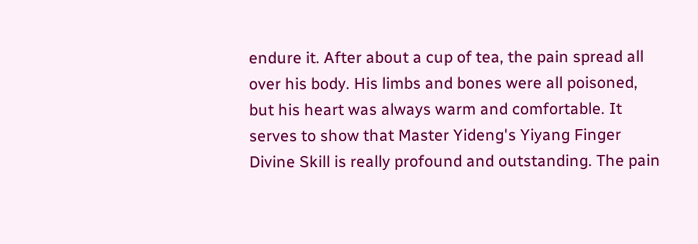endure it. After about a cup of tea, the pain spread all over his body. His limbs and bones were all poisoned, but his heart was always warm and comfortable. It serves to show that Master Yideng's Yiyang Finger Divine Skill is really profound and outstanding. The pain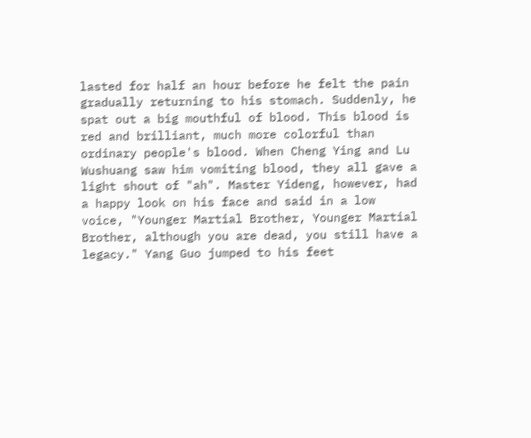lasted for half an hour before he felt the pain gradually returning to his stomach. Suddenly, he spat out a big mouthful of blood. This blood is red and brilliant, much more colorful than ordinary people's blood. When Cheng Ying and Lu Wushuang saw him vomiting blood, they all gave a light shout of "ah". Master Yideng, however, had a happy look on his face and said in a low voice, "Younger Martial Brother, Younger Martial Brother, although you are dead, you still have a legacy." Yang Guo jumped to his feet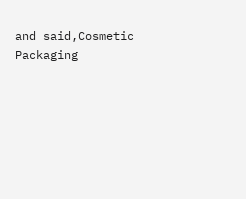and said,Cosmetic Packaging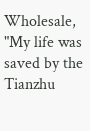Wholesale, "My life was saved by the Tianzhu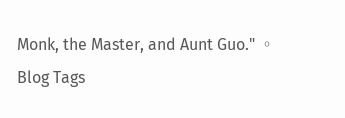Monk, the Master, and Aunt Guo." 。
Blog Tags